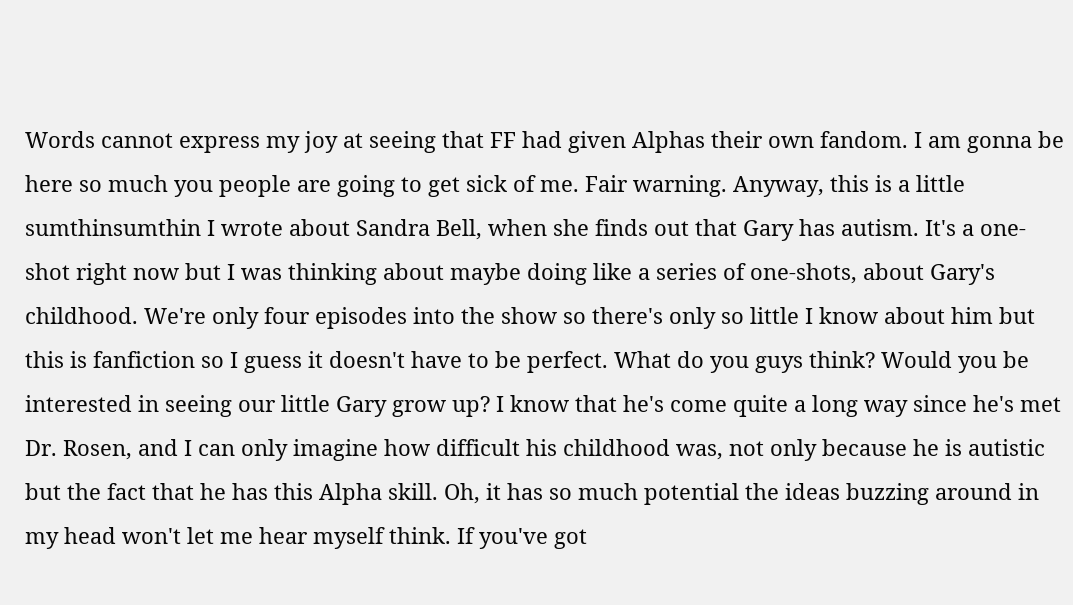Words cannot express my joy at seeing that FF had given Alphas their own fandom. I am gonna be here so much you people are going to get sick of me. Fair warning. Anyway, this is a little sumthinsumthin I wrote about Sandra Bell, when she finds out that Gary has autism. It's a one-shot right now but I was thinking about maybe doing like a series of one-shots, about Gary's childhood. We're only four episodes into the show so there's only so little I know about him but this is fanfiction so I guess it doesn't have to be perfect. What do you guys think? Would you be interested in seeing our little Gary grow up? I know that he's come quite a long way since he's met Dr. Rosen, and I can only imagine how difficult his childhood was, not only because he is autistic but the fact that he has this Alpha skill. Oh, it has so much potential the ideas buzzing around in my head won't let me hear myself think. If you've got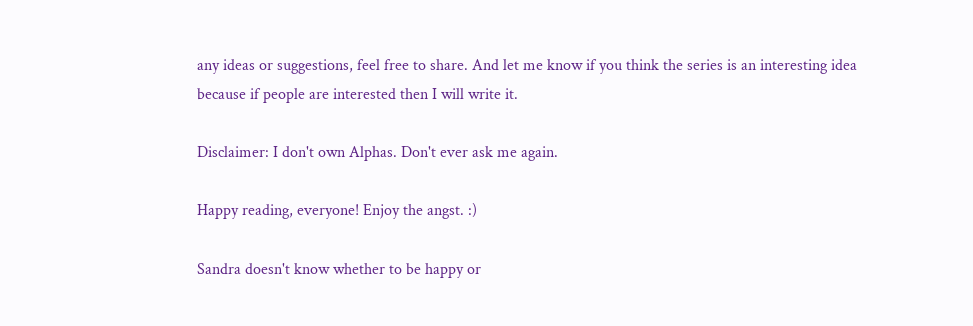any ideas or suggestions, feel free to share. And let me know if you think the series is an interesting idea because if people are interested then I will write it.

Disclaimer: I don't own Alphas. Don't ever ask me again.

Happy reading, everyone! Enjoy the angst. :)

Sandra doesn't know whether to be happy or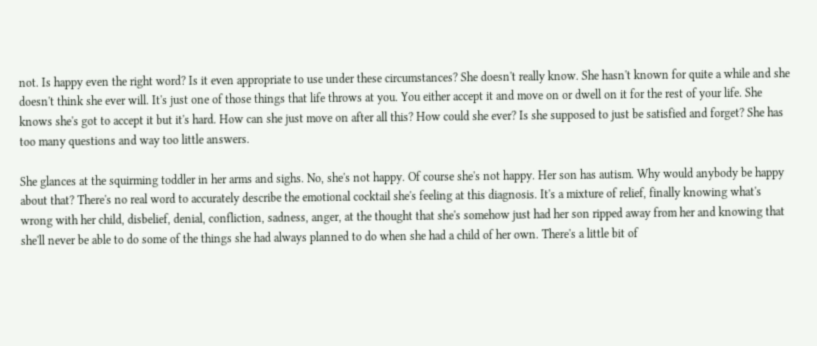not. Is happy even the right word? Is it even appropriate to use under these circumstances? She doesn't really know. She hasn't known for quite a while and she doesn't think she ever will. It's just one of those things that life throws at you. You either accept it and move on or dwell on it for the rest of your life. She knows she's got to accept it but it's hard. How can she just move on after all this? How could she ever? Is she supposed to just be satisfied and forget? She has too many questions and way too little answers.

She glances at the squirming toddler in her arms and sighs. No, she's not happy. Of course she's not happy. Her son has autism. Why would anybody be happy about that? There's no real word to accurately describe the emotional cocktail she's feeling at this diagnosis. It's a mixture of relief, finally knowing what's wrong with her child, disbelief, denial, confliction, sadness, anger, at the thought that she's somehow just had her son ripped away from her and knowing that she'll never be able to do some of the things she had always planned to do when she had a child of her own. There's a little bit of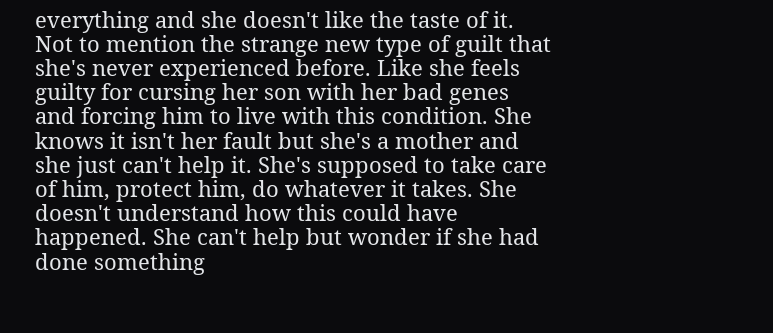everything and she doesn't like the taste of it. Not to mention the strange new type of guilt that she's never experienced before. Like she feels guilty for cursing her son with her bad genes and forcing him to live with this condition. She knows it isn't her fault but she's a mother and she just can't help it. She's supposed to take care of him, protect him, do whatever it takes. She doesn't understand how this could have happened. She can't help but wonder if she had done something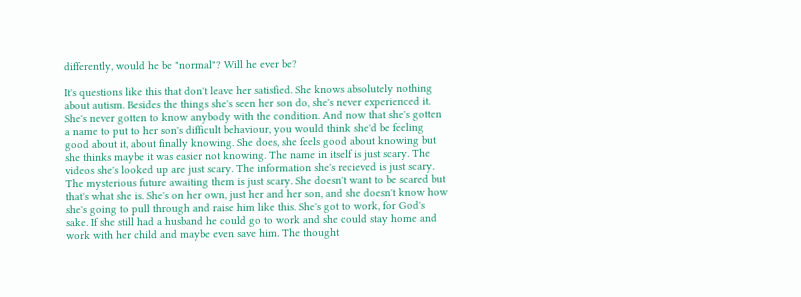differently, would he be "normal"? Will he ever be?

It's questions like this that don't leave her satisfied. She knows absolutely nothing about autism. Besides the things she's seen her son do, she's never experienced it. She's never gotten to know anybody with the condition. And now that she's gotten a name to put to her son's difficult behaviour, you would think she'd be feeling good about it, about finally knowing. She does, she feels good about knowing but she thinks maybe it was easier not knowing. The name in itself is just scary. The videos she's looked up are just scary. The information she's recieved is just scary. The mysterious future awaiting them is just scary. She doesn't want to be scared but that's what she is. She's on her own, just her and her son, and she doesn't know how she's going to pull through and raise him like this. She's got to work, for God's sake. If she still had a husband he could go to work and she could stay home and work with her child and maybe even save him. The thought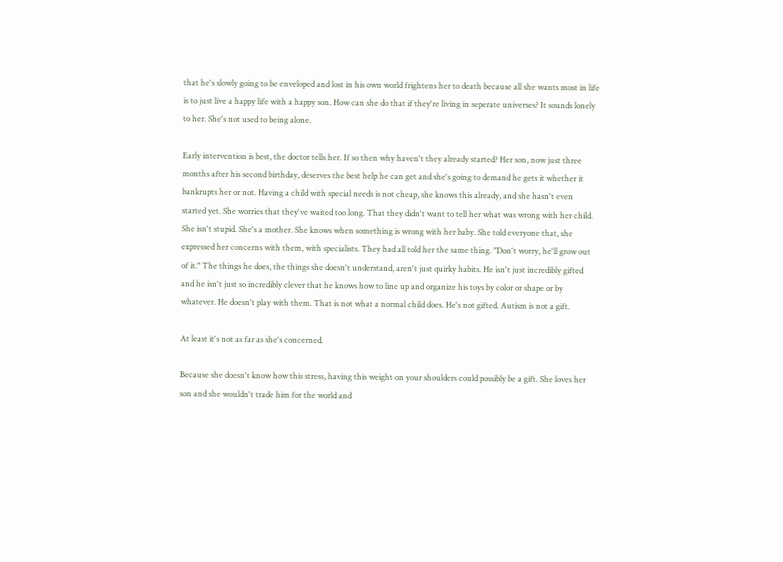that he's slowly going to be enveloped and lost in his own world frightens her to death because all she wants most in life is to just live a happy life with a happy son. How can she do that if they're living in seperate universes? It sounds lonely to her. She's not used to being alone.

Early intervention is best, the doctor tells her. If so then why haven't they already started? Her son, now just three months after his second birthday, deserves the best help he can get and she's going to demand he gets it whether it bankrupts her or not. Having a child with special needs is not cheap, she knows this already, and she hasn't even started yet. She worries that they've waited too long. That they didn't want to tell her what was wrong with her child. She isn't stupid. She's a mother. She knows when something is wrong with her baby. She told everyone that, she expressed her concerns with them, with specialists. They had all told her the same thing. "Don't worry, he'll grow out of it." The things he does, the things she doesn't understand, aren't just quirky habits. He isn't just incredibly gifted and he isn't just so incredibly clever that he knows how to line up and organize his toys by color or shape or by whatever. He doesn't play with them. That is not what a normal child does. He's not gifted. Autism is not a gift.

At least it's not as far as she's concerned.

Because she doesn't know how this stress, having this weight on your shoulders could possibly be a gift. She loves her son and she wouldn't trade him for the world and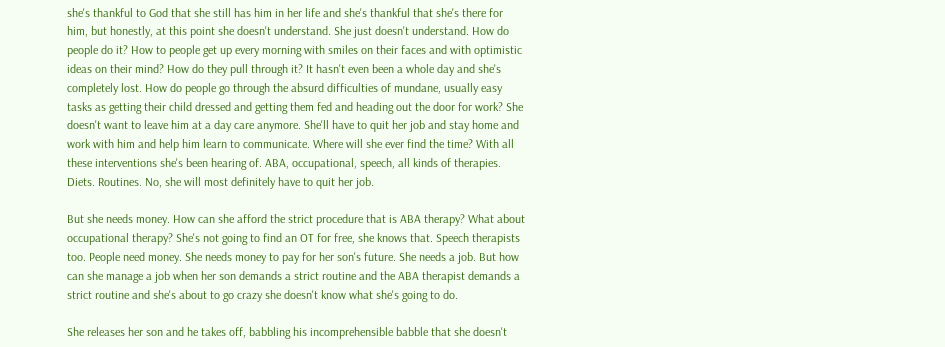she's thankful to God that she still has him in her life and she's thankful that she's there for him, but honestly, at this point she doesn't understand. She just doesn't understand. How do people do it? How to people get up every morning with smiles on their faces and with optimistic ideas on their mind? How do they pull through it? It hasn't even been a whole day and she's completely lost. How do people go through the absurd difficulties of mundane, usually easy tasks as getting their child dressed and getting them fed and heading out the door for work? She doesn't want to leave him at a day care anymore. She'll have to quit her job and stay home and work with him and help him learn to communicate. Where will she ever find the time? With all these interventions she's been hearing of. ABA, occupational, speech, all kinds of therapies. Diets. Routines. No, she will most definitely have to quit her job.

But she needs money. How can she afford the strict procedure that is ABA therapy? What about occupational therapy? She's not going to find an OT for free, she knows that. Speech therapists too. People need money. She needs money to pay for her son's future. She needs a job. But how can she manage a job when her son demands a strict routine and the ABA therapist demands a strict routine and she's about to go crazy she doesn't know what she's going to do.

She releases her son and he takes off, babbling his incomprehensible babble that she doesn't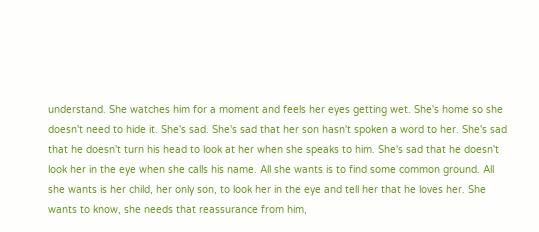understand. She watches him for a moment and feels her eyes getting wet. She's home so she doesn't need to hide it. She's sad. She's sad that her son hasn't spoken a word to her. She's sad that he doesn't turn his head to look at her when she speaks to him. She's sad that he doesn't look her in the eye when she calls his name. All she wants is to find some common ground. All she wants is her child, her only son, to look her in the eye and tell her that he loves her. She wants to know, she needs that reassurance from him,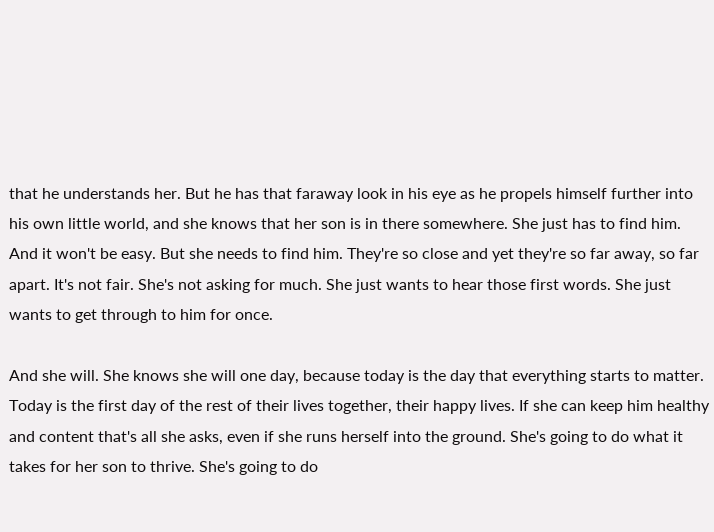that he understands her. But he has that faraway look in his eye as he propels himself further into his own little world, and she knows that her son is in there somewhere. She just has to find him. And it won't be easy. But she needs to find him. They're so close and yet they're so far away, so far apart. It's not fair. She's not asking for much. She just wants to hear those first words. She just wants to get through to him for once.

And she will. She knows she will one day, because today is the day that everything starts to matter. Today is the first day of the rest of their lives together, their happy lives. If she can keep him healthy and content that's all she asks, even if she runs herself into the ground. She's going to do what it takes for her son to thrive. She's going to do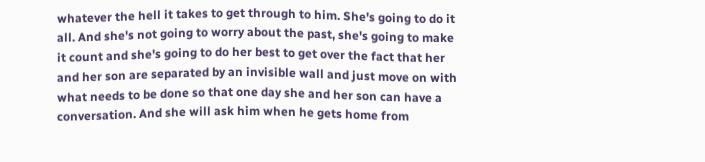whatever the hell it takes to get through to him. She's going to do it all. And she's not going to worry about the past, she's going to make it count and she's going to do her best to get over the fact that her and her son are separated by an invisible wall and just move on with what needs to be done so that one day she and her son can have a conversation. And she will ask him when he gets home from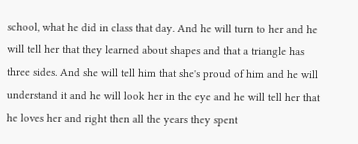school, what he did in class that day. And he will turn to her and he will tell her that they learned about shapes and that a triangle has three sides. And she will tell him that she's proud of him and he will understand it and he will look her in the eye and he will tell her that he loves her and right then all the years they spent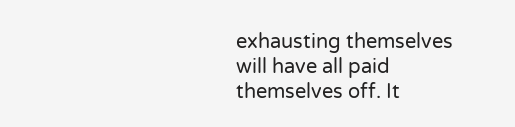exhausting themselves will have all paid themselves off. It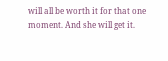will all be worth it for that one moment. And she will get it.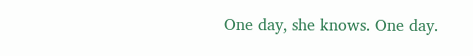One day, she knows. One day.